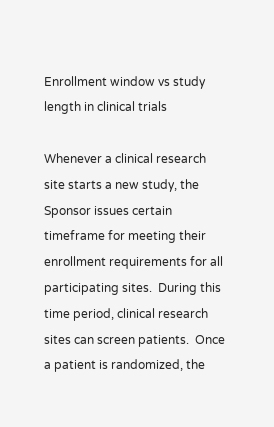Enrollment window vs study length in clinical trials

Whenever a clinical research site starts a new study, the Sponsor issues certain timeframe for meeting their enrollment requirements for all participating sites.  During this time period, clinical research sites can screen patients.  Once a patient is randomized, the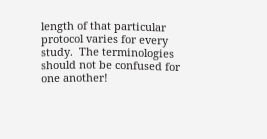length of that particular protocol varies for every study.  The terminologies should not be confused for one another!